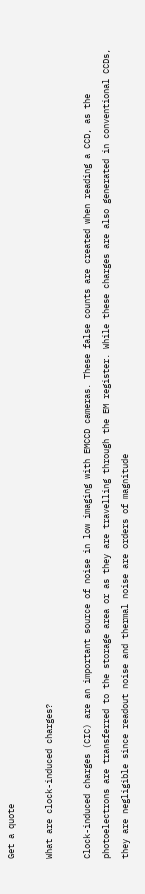Get a quote

What are clock-induced charges?

Clock-induced charges (CIC) are an important source of noise in low imaging with EMCCD cameras. These false counts are created when reading a CCD, as the photoelectrons are transferred to the storage area or as they are travelling through the EM register. While these charges are also generated in conventional CCDs, they are negligible since readout noise and thermal noise are orders of magnitude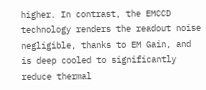higher. In contrast, the EMCCD technology renders the readout noise negligible, thanks to EM Gain, and is deep cooled to significantly reduce thermal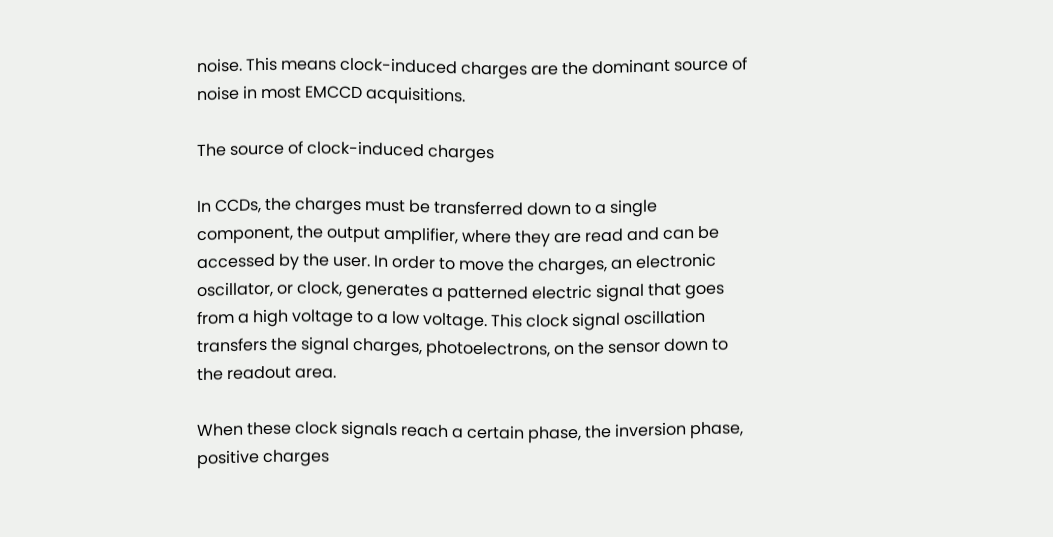noise. This means clock-induced charges are the dominant source of noise in most EMCCD acquisitions.

The source of clock-induced charges

In CCDs, the charges must be transferred down to a single component, the output amplifier, where they are read and can be accessed by the user. In order to move the charges, an electronic oscillator, or clock, generates a patterned electric signal that goes from a high voltage to a low voltage. This clock signal oscillation transfers the signal charges, photoelectrons, on the sensor down to the readout area.

When these clock signals reach a certain phase, the inversion phase, positive charges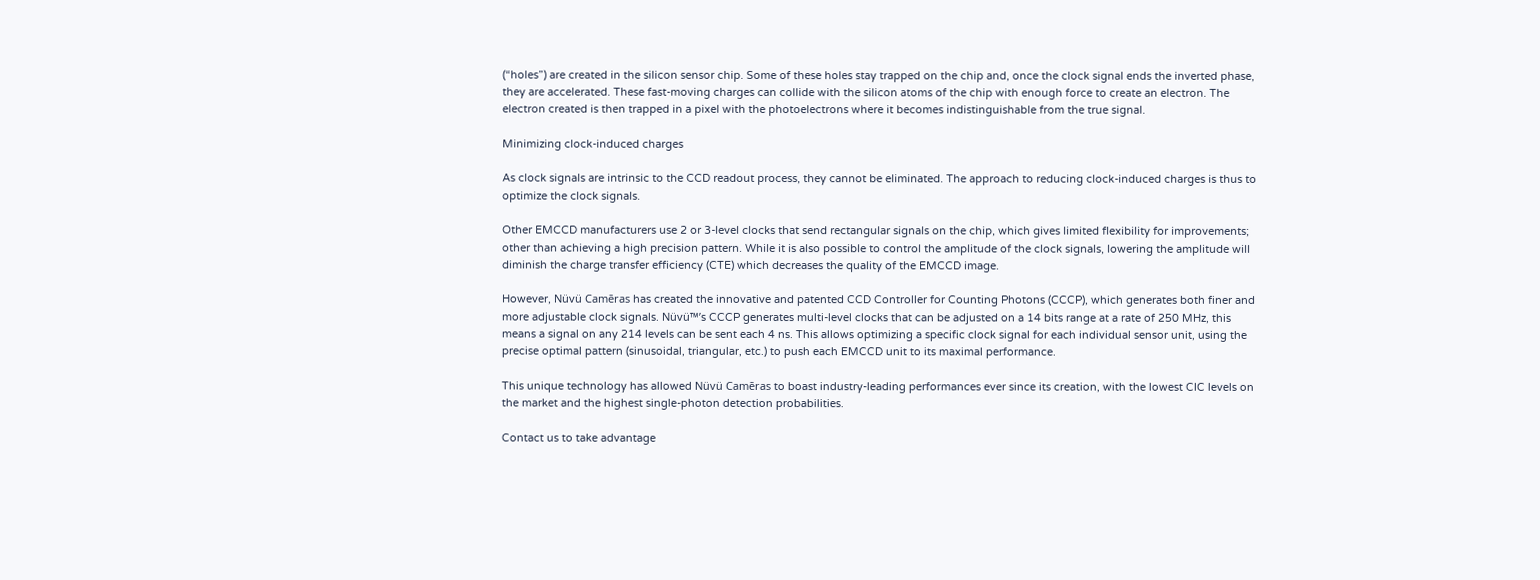(“holes”) are created in the silicon sensor chip. Some of these holes stay trapped on the chip and, once the clock signal ends the inverted phase, they are accelerated. These fast-moving charges can collide with the silicon atoms of the chip with enough force to create an electron. The electron created is then trapped in a pixel with the photoelectrons where it becomes indistinguishable from the true signal.

Minimizing clock-induced charges

As clock signals are intrinsic to the CCD readout process, they cannot be eliminated. The approach to reducing clock-induced charges is thus to optimize the clock signals.

Other EMCCD manufacturers use 2 or 3-level clocks that send rectangular signals on the chip, which gives limited flexibility for improvements; other than achieving a high precision pattern. While it is also possible to control the amplitude of the clock signals, lowering the amplitude will diminish the charge transfer efficiency (CTE) which decreases the quality of the EMCCD image.

However, Nüvü Camēras has created the innovative and patented CCD Controller for Counting Photons (CCCP), which generates both finer and more adjustable clock signals. Nüvü™’s CCCP generates multi-level clocks that can be adjusted on a 14 bits range at a rate of 250 MHz, this means a signal on any 214 levels can be sent each 4 ns. This allows optimizing a specific clock signal for each individual sensor unit, using the precise optimal pattern (sinusoidal, triangular, etc.) to push each EMCCD unit to its maximal performance.

This unique technology has allowed Nüvü Camēras to boast industry-leading performances ever since its creation, with the lowest CIC levels on the market and the highest single-photon detection probabilities.

Contact us to take advantage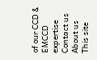of our CCD & EMCCD expertise
Contact us
About us
This site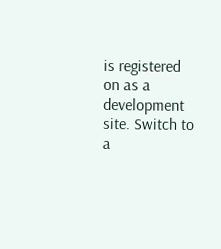is registered on as a development site. Switch to a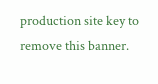production site key to remove this banner.